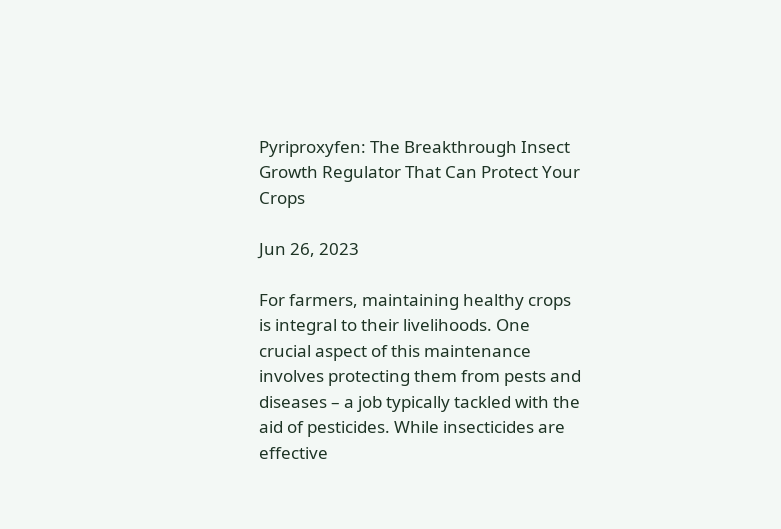Pyriproxyfen: The Breakthrough Insect Growth Regulator That Can Protect Your Crops

Jun 26, 2023

For farmers, maintaining healthy crops is integral to their livelihoods. One crucial aspect of this maintenance involves protecting them from pests and diseases – a job typically tackled with the aid of pesticides. While insecticides are effective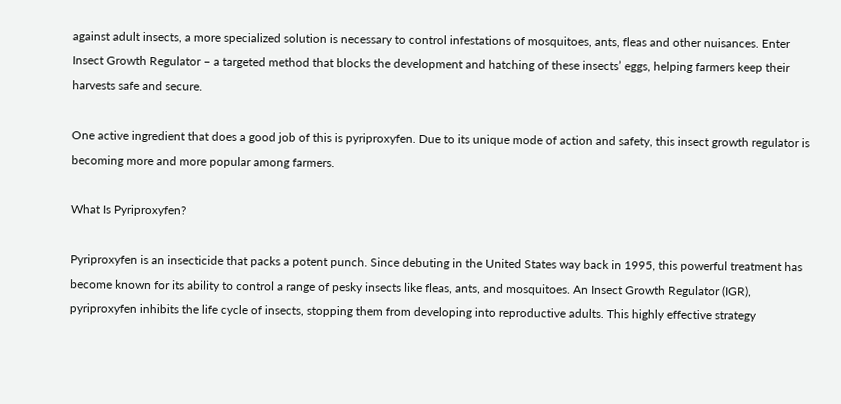against adult insects, a more specialized solution is necessary to control infestations of mosquitoes, ants, fleas and other nuisances. Enter Insect Growth Regulator – a targeted method that blocks the development and hatching of these insects’ eggs, helping farmers keep their harvests safe and secure.

One active ingredient that does a good job of this is pyriproxyfen. Due to its unique mode of action and safety, this insect growth regulator is becoming more and more popular among farmers.

What Is Pyriproxyfen?

Pyriproxyfen is an insecticide that packs a potent punch. Since debuting in the United States way back in 1995, this powerful treatment has become known for its ability to control a range of pesky insects like fleas, ants, and mosquitoes. An Insect Growth Regulator (IGR), pyriproxyfen inhibits the life cycle of insects, stopping them from developing into reproductive adults. This highly effective strategy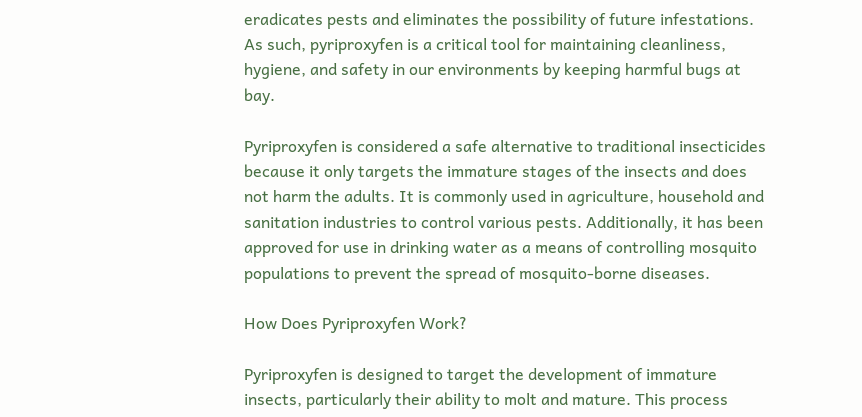eradicates pests and eliminates the possibility of future infestations. As such, pyriproxyfen is a critical tool for maintaining cleanliness, hygiene, and safety in our environments by keeping harmful bugs at bay.

Pyriproxyfen is considered a safe alternative to traditional insecticides because it only targets the immature stages of the insects and does not harm the adults. It is commonly used in agriculture, household and sanitation industries to control various pests. Additionally, it has been approved for use in drinking water as a means of controlling mosquito populations to prevent the spread of mosquito-borne diseases.

How Does Pyriproxyfen Work?

Pyriproxyfen is designed to target the development of immature insects, particularly their ability to molt and mature. This process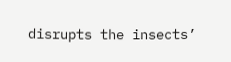disrupts the insects’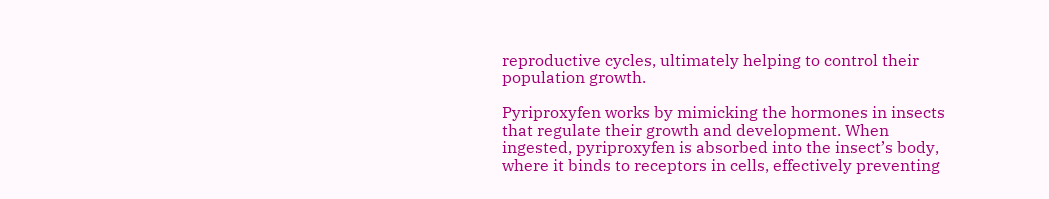reproductive cycles, ultimately helping to control their population growth.

Pyriproxyfen works by mimicking the hormones in insects that regulate their growth and development. When ingested, pyriproxyfen is absorbed into the insect’s body, where it binds to receptors in cells, effectively preventing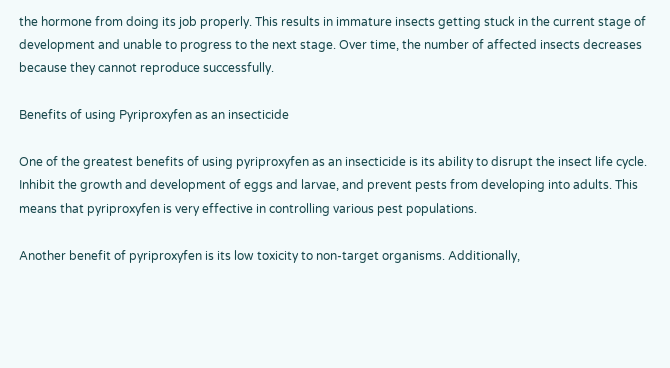the hormone from doing its job properly. This results in immature insects getting stuck in the current stage of development and unable to progress to the next stage. Over time, the number of affected insects decreases because they cannot reproduce successfully.

Benefits of using Pyriproxyfen as an insecticide

One of the greatest benefits of using pyriproxyfen as an insecticide is its ability to disrupt the insect life cycle. Inhibit the growth and development of eggs and larvae, and prevent pests from developing into adults. This means that pyriproxyfen is very effective in controlling various pest populations.

Another benefit of pyriproxyfen is its low toxicity to non-target organisms. Additionally,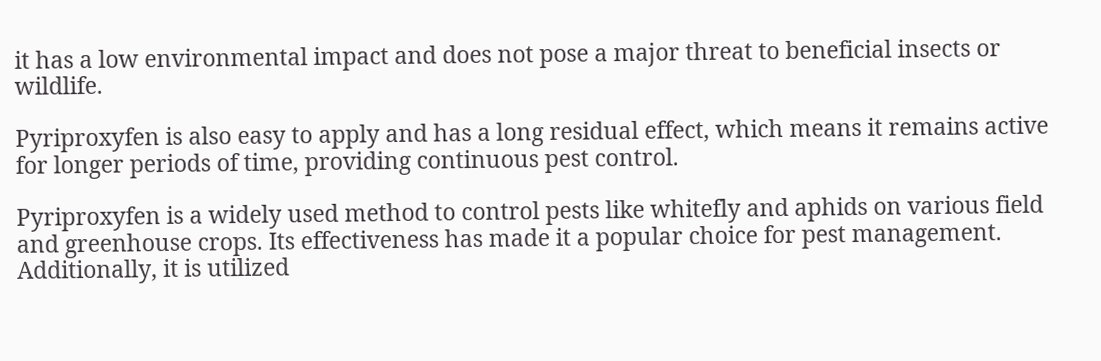it has a low environmental impact and does not pose a major threat to beneficial insects or wildlife.

Pyriproxyfen is also easy to apply and has a long residual effect, which means it remains active for longer periods of time, providing continuous pest control.

Pyriproxyfen is a widely used method to control pests like whitefly and aphids on various field and greenhouse crops. Its effectiveness has made it a popular choice for pest management. Additionally, it is utilized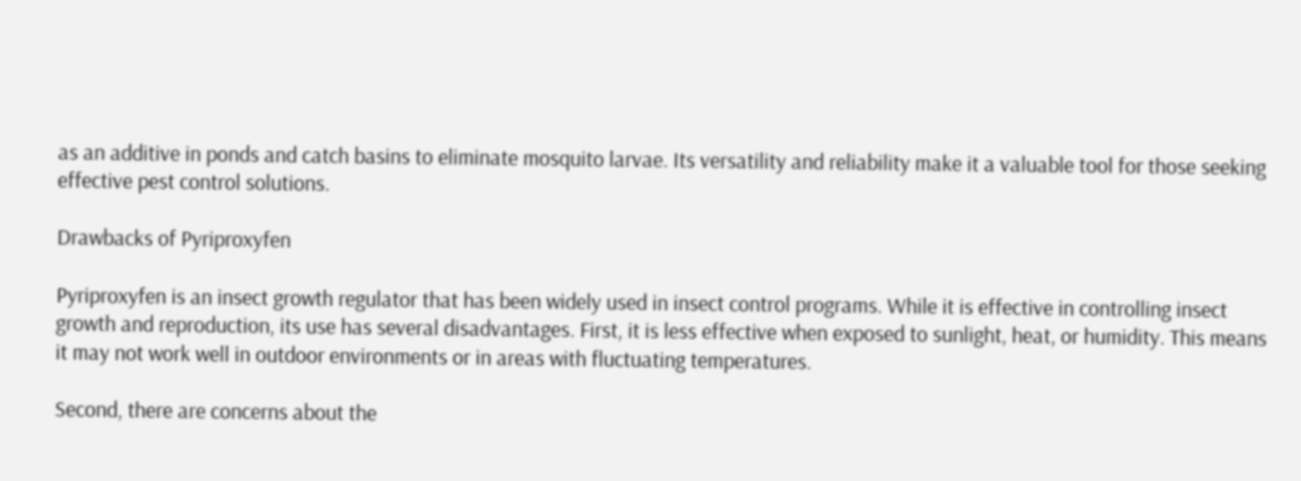as an additive in ponds and catch basins to eliminate mosquito larvae. Its versatility and reliability make it a valuable tool for those seeking effective pest control solutions.

Drawbacks of Pyriproxyfen

Pyriproxyfen is an insect growth regulator that has been widely used in insect control programs. While it is effective in controlling insect growth and reproduction, its use has several disadvantages. First, it is less effective when exposed to sunlight, heat, or humidity. This means it may not work well in outdoor environments or in areas with fluctuating temperatures.

Second, there are concerns about the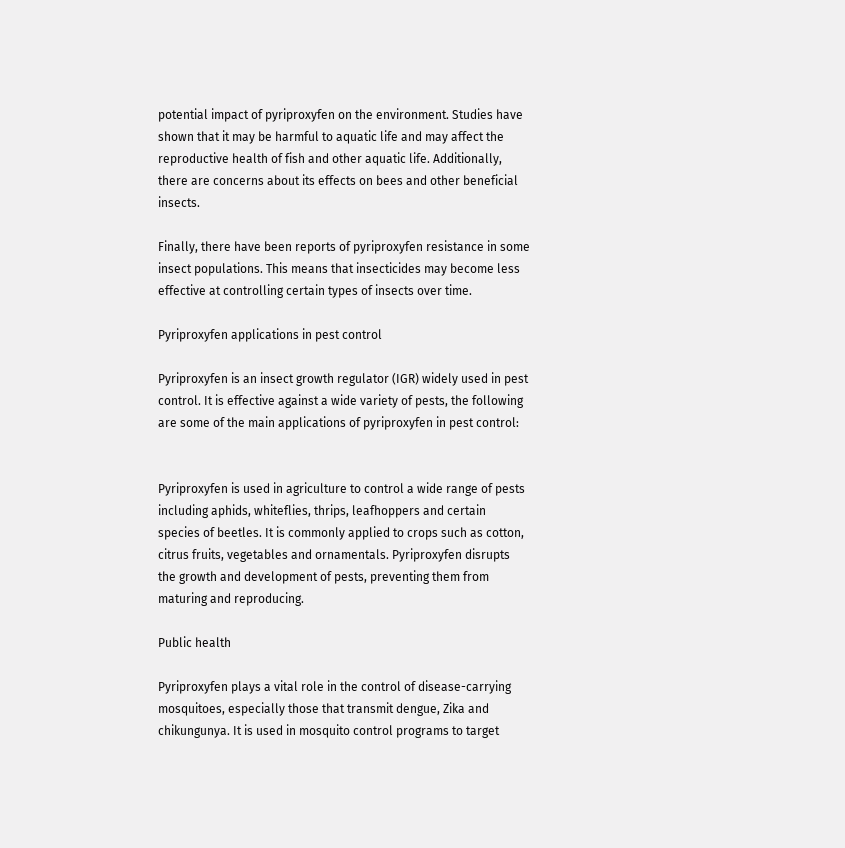potential impact of pyriproxyfen on the environment. Studies have shown that it may be harmful to aquatic life and may affect the reproductive health of fish and other aquatic life. Additionally, there are concerns about its effects on bees and other beneficial insects.

Finally, there have been reports of pyriproxyfen resistance in some insect populations. This means that insecticides may become less effective at controlling certain types of insects over time.

Pyriproxyfen applications in pest control

Pyriproxyfen is an insect growth regulator (IGR) widely used in pest control. It is effective against a wide variety of pests, the following are some of the main applications of pyriproxyfen in pest control:


Pyriproxyfen is used in agriculture to control a wide range of pests including aphids, whiteflies, thrips, leafhoppers and certain species of beetles. It is commonly applied to crops such as cotton, citrus fruits, vegetables and ornamentals. Pyriproxyfen disrupts the growth and development of pests, preventing them from maturing and reproducing.

Public health

Pyriproxyfen plays a vital role in the control of disease-carrying mosquitoes, especially those that transmit dengue, Zika and chikungunya. It is used in mosquito control programs to target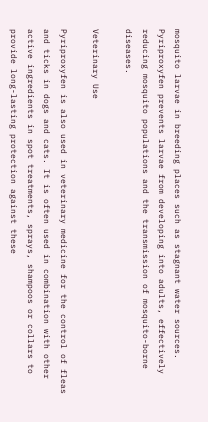mosquito larvae in breeding places such as stagnant water sources. Pyriproxyfen prevents larvae from developing into adults, effectively reducing mosquito populations and the transmission of mosquito-borne diseases.

Veterinary Use

Pyriproxyfen is also used in veterinary medicine for the control of fleas and ticks in dogs and cats. It is often used in combination with other active ingredients in spot treatments, sprays, shampoos or collars to provide long-lasting protection against these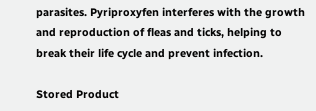parasites. Pyriproxyfen interferes with the growth and reproduction of fleas and ticks, helping to break their life cycle and prevent infection.

Stored Product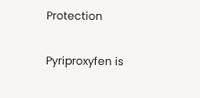Protection

Pyriproxyfen is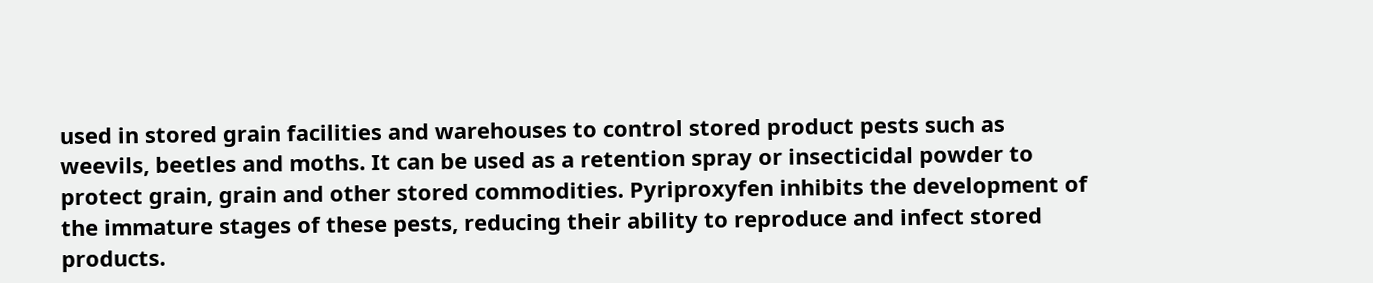used in stored grain facilities and warehouses to control stored product pests such as weevils, beetles and moths. It can be used as a retention spray or insecticidal powder to protect grain, grain and other stored commodities. Pyriproxyfen inhibits the development of the immature stages of these pests, reducing their ability to reproduce and infect stored products.